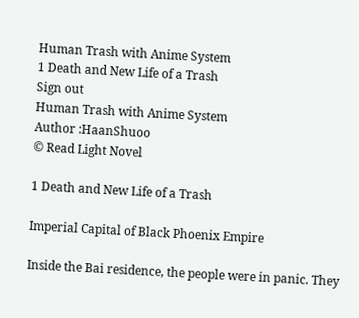Human Trash with Anime System
1 Death and New Life of a Trash
Sign out
Human Trash with Anime System
Author :HaanShuoo
© Read Light Novel

1 Death and New Life of a Trash

Imperial Capital of Black Phoenix Empire

Inside the Bai residence, the people were in panic. They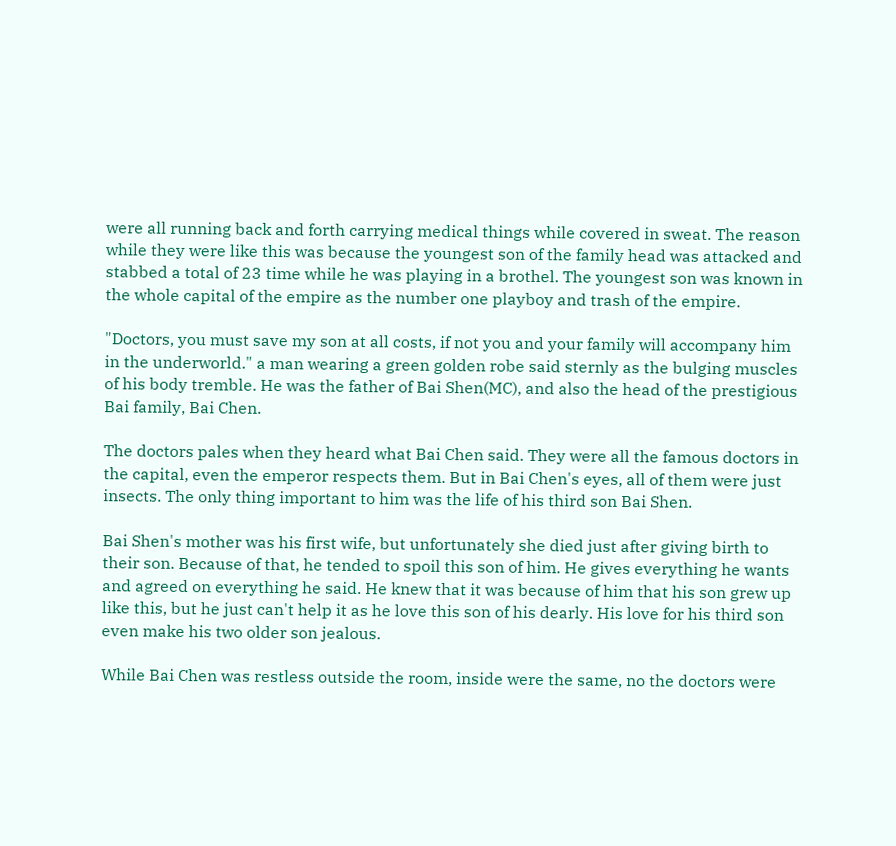were all running back and forth carrying medical things while covered in sweat. The reason while they were like this was because the youngest son of the family head was attacked and stabbed a total of 23 time while he was playing in a brothel. The youngest son was known in the whole capital of the empire as the number one playboy and trash of the empire.

"Doctors, you must save my son at all costs, if not you and your family will accompany him in the underworld." a man wearing a green golden robe said sternly as the bulging muscles of his body tremble. He was the father of Bai Shen(MC), and also the head of the prestigious Bai family, Bai Chen.

The doctors pales when they heard what Bai Chen said. They were all the famous doctors in the capital, even the emperor respects them. But in Bai Chen's eyes, all of them were just insects. The only thing important to him was the life of his third son Bai Shen.

Bai Shen's mother was his first wife, but unfortunately she died just after giving birth to their son. Because of that, he tended to spoil this son of him. He gives everything he wants and agreed on everything he said. He knew that it was because of him that his son grew up like this, but he just can't help it as he love this son of his dearly. His love for his third son even make his two older son jealous.

While Bai Chen was restless outside the room, inside were the same, no the doctors were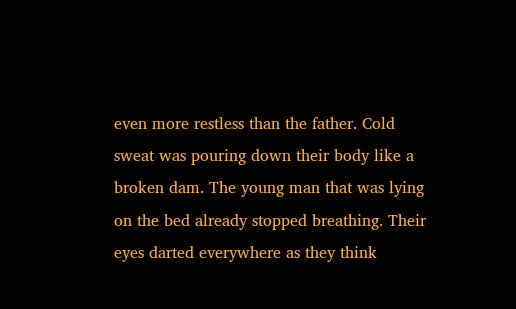even more restless than the father. Cold sweat was pouring down their body like a broken dam. The young man that was lying on the bed already stopped breathing. Their eyes darted everywhere as they think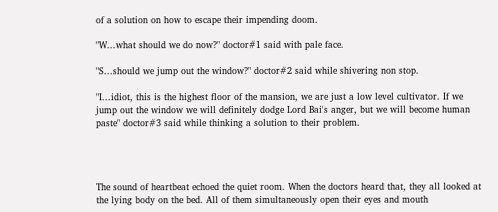of a solution on how to escape their impending doom.

"W...what should we do now?" doctor#1 said with pale face.

"S...should we jump out the window?" doctor#2 said while shivering non stop.

"I...idiot, this is the highest floor of the mansion, we are just a low level cultivator. If we jump out the window we will definitely dodge Lord Bai's anger, but we will become human paste" doctor#3 said while thinking a solution to their problem.




The sound of heartbeat echoed the quiet room. When the doctors heard that, they all looked at the lying body on the bed. All of them simultaneously open their eyes and mouth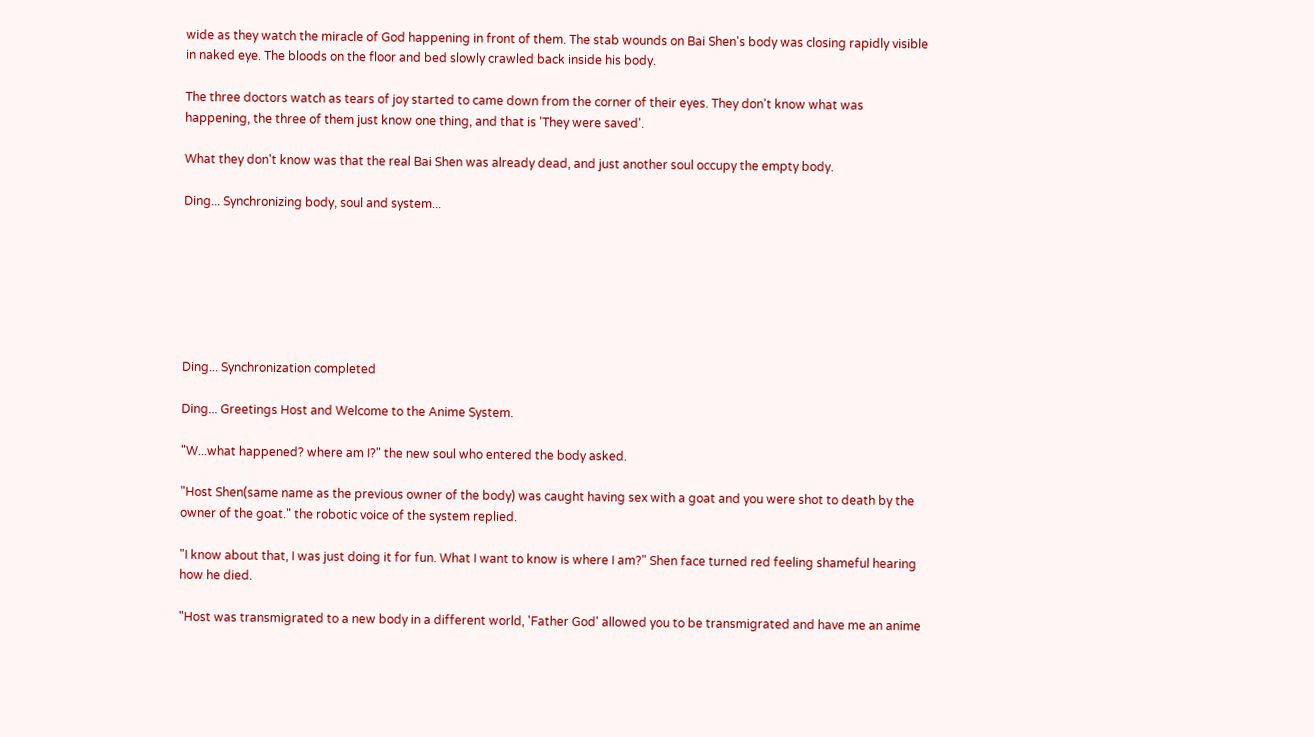wide as they watch the miracle of God happening in front of them. The stab wounds on Bai Shen's body was closing rapidly visible in naked eye. The bloods on the floor and bed slowly crawled back inside his body.

The three doctors watch as tears of joy started to came down from the corner of their eyes. They don't know what was happening, the three of them just know one thing, and that is 'They were saved'.

What they don't know was that the real Bai Shen was already dead, and just another soul occupy the empty body.

Ding... Synchronizing body, soul and system...







Ding... Synchronization completed

Ding... Greetings Host and Welcome to the Anime System.

"W...what happened? where am I?" the new soul who entered the body asked.

"Host Shen(same name as the previous owner of the body) was caught having sex with a goat and you were shot to death by the owner of the goat." the robotic voice of the system replied.

"I know about that, I was just doing it for fun. What I want to know is where I am?" Shen face turned red feeling shameful hearing how he died.

"Host was transmigrated to a new body in a different world, 'Father God' allowed you to be transmigrated and have me an anime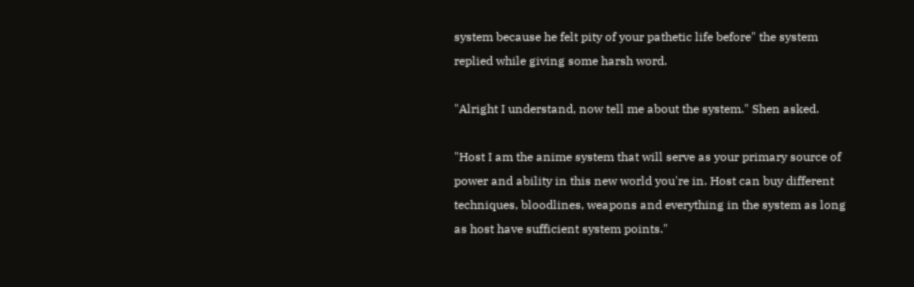system because he felt pity of your pathetic life before" the system replied while giving some harsh word.

"Alright I understand, now tell me about the system." Shen asked.

"Host I am the anime system that will serve as your primary source of power and ability in this new world you're in. Host can buy different techniques, bloodlines, weapons and everything in the system as long as host have sufficient system points."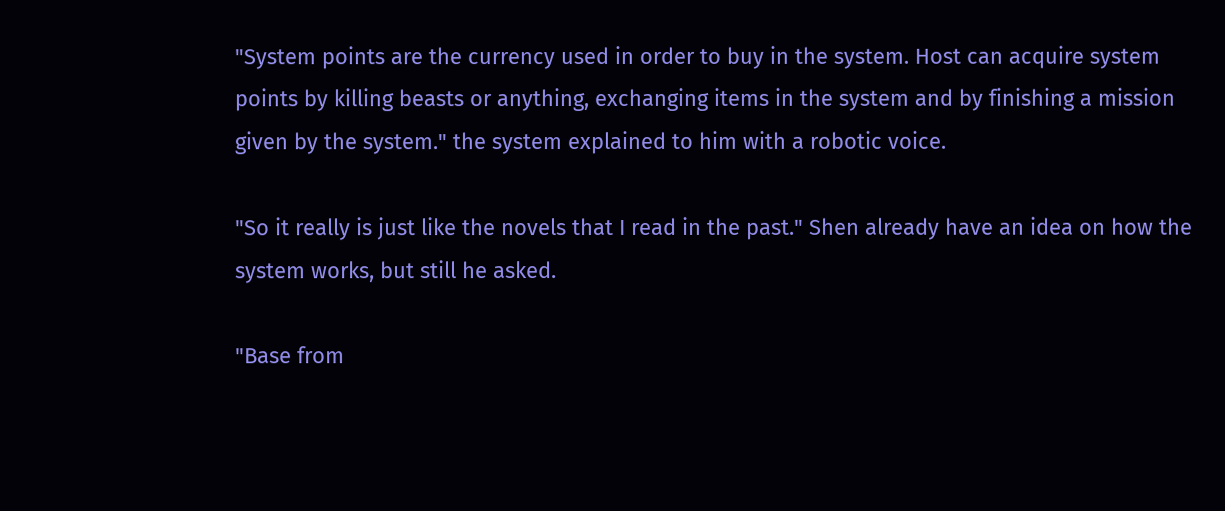"System points are the currency used in order to buy in the system. Host can acquire system points by killing beasts or anything, exchanging items in the system and by finishing a mission given by the system." the system explained to him with a robotic voice.

"So it really is just like the novels that I read in the past." Shen already have an idea on how the system works, but still he asked.

"Base from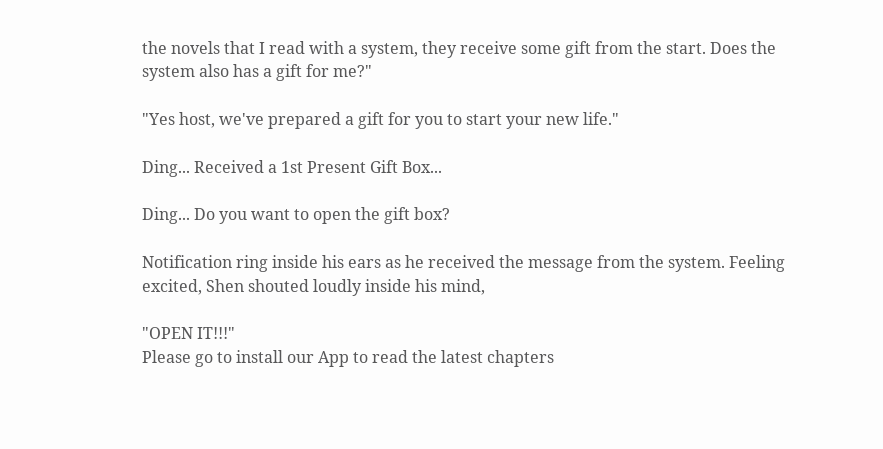the novels that I read with a system, they receive some gift from the start. Does the system also has a gift for me?"

"Yes host, we've prepared a gift for you to start your new life."

Ding... Received a 1st Present Gift Box...

Ding... Do you want to open the gift box?

Notification ring inside his ears as he received the message from the system. Feeling excited, Shen shouted loudly inside his mind,

"OPEN IT!!!"
Please go to install our App to read the latest chapters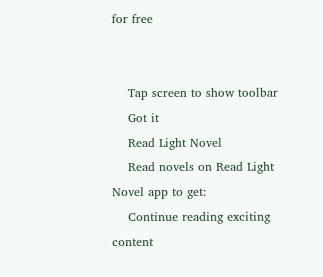for free


    Tap screen to show toolbar
    Got it
    Read Light Novel
    Read novels on Read Light Novel app to get:
    Continue reading exciting content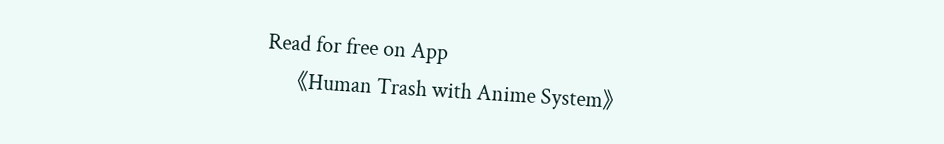Read for free on App
    《Human Trash with Anime System》